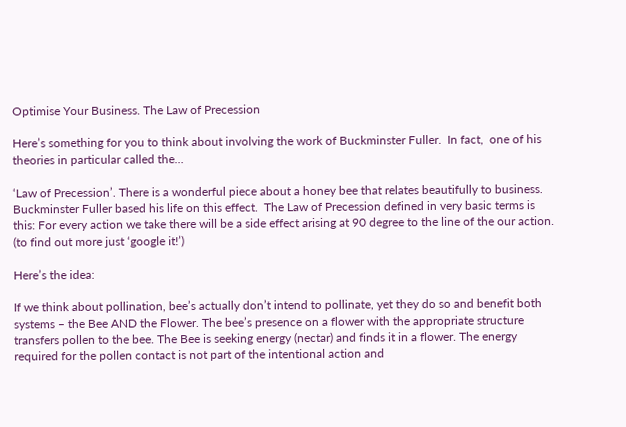Optimise Your Business. The Law of Precession

Here’s something for you to think about involving the work of Buckminster Fuller.  In fact,  one of his theories in particular called the…

‘Law of Precession’. There is a wonderful piece about a honey bee that relates beautifully to business.  Buckminster Fuller based his life on this effect.  The Law of Precession defined in very basic terms is this: For every action we take there will be a side effect arising at 90 degree to the line of the our action.  (to find out more just ‘google it!’)

Here’s the idea:

If we think about pollination, bee’s actually don’t intend to pollinate, yet they do so and benefit both systems – the Bee AND the Flower. The bee’s presence on a flower with the appropriate structure transfers pollen to the bee. The Bee is seeking energy (nectar) and finds it in a flower. The energy required for the pollen contact is not part of the intentional action and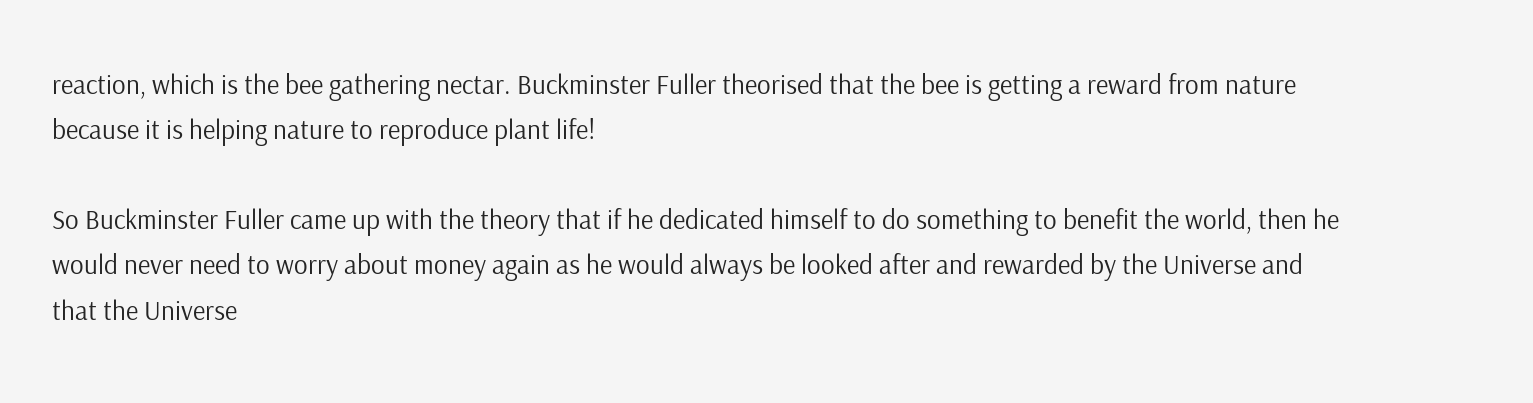reaction, which is the bee gathering nectar. Buckminster Fuller theorised that the bee is getting a reward from nature because it is helping nature to reproduce plant life!

So Buckminster Fuller came up with the theory that if he dedicated himself to do something to benefit the world, then he would never need to worry about money again as he would always be looked after and rewarded by the Universe and that the Universe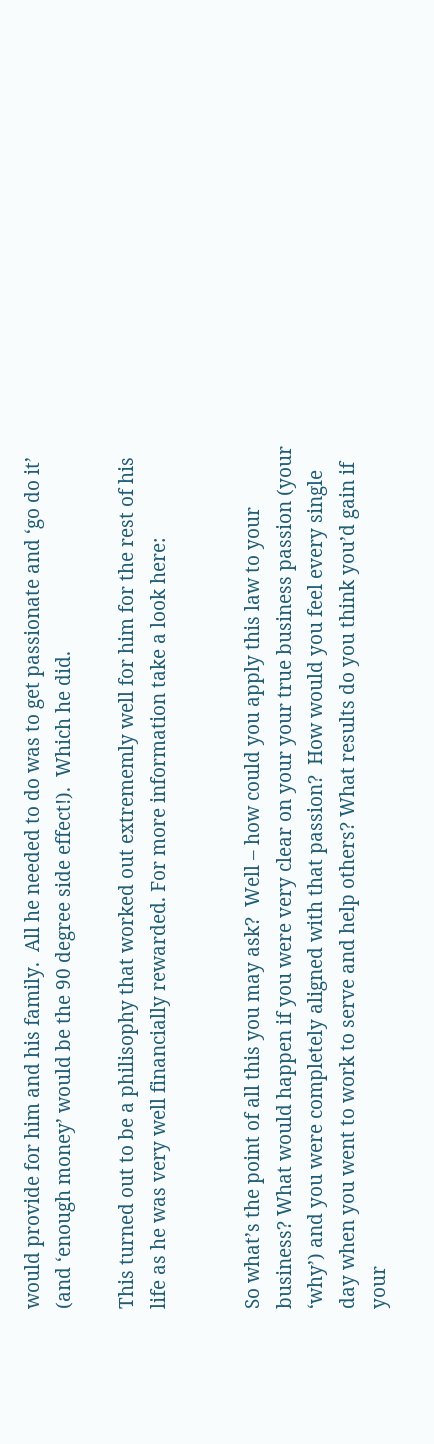would provide for him and his family.  All he needed to do was to get passionate and ‘go do it’ (and ‘enough money’ would be the 90 degree side effect!).  Which he did.

This turned out to be a philisophy that worked out extrememly well for him for the rest of his life as he was very well financially rewarded. For more information take a look here:


So what’s the point of all this you may ask?  Well – how could you apply this law to your business? What would happen if you were very clear on your your true business passion (your ‘why’) and you were completely aligned with that passion?  How would you feel every single day when you went to work to serve and help others? What results do you think you’d gain if your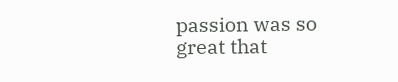passion was so great that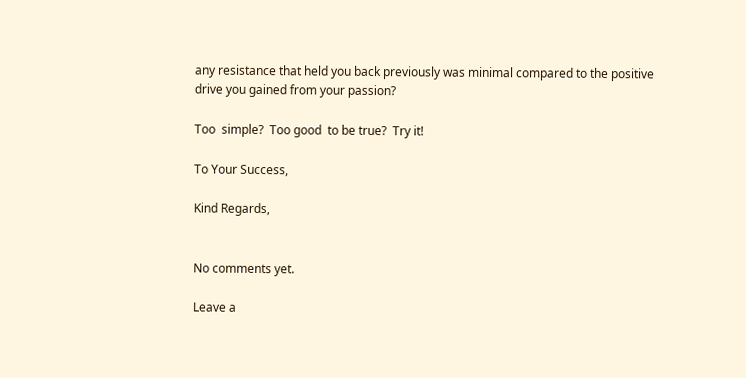any resistance that held you back previously was minimal compared to the positive drive you gained from your passion?

Too  simple?  Too good  to be true?  Try it!

To Your Success,

Kind Regards,


No comments yet.

Leave a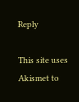Reply

This site uses Akismet to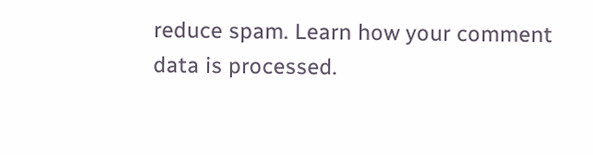reduce spam. Learn how your comment data is processed.